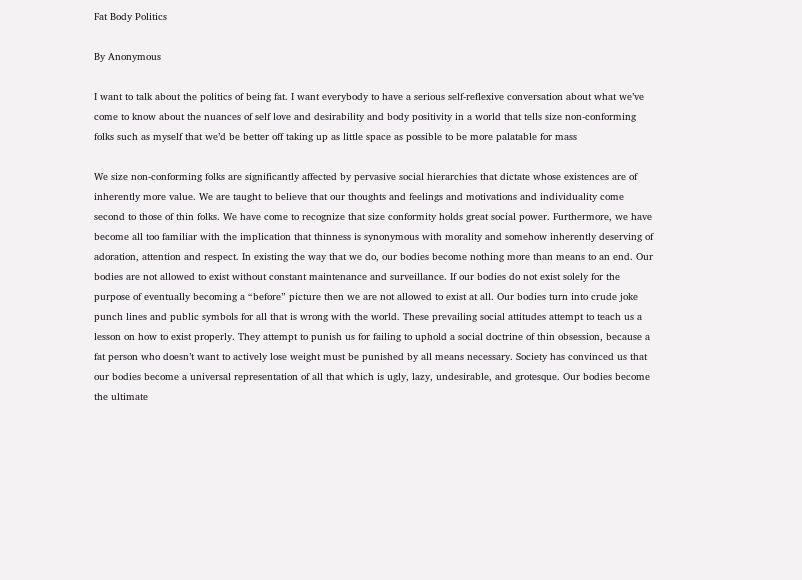Fat Body Politics

By Anonymous

I want to talk about the politics of being fat. I want everybody to have a serious self-reflexive conversation about what we’ve come to know about the nuances of self love and desirability and body positivity in a world that tells size non-conforming folks such as myself that we’d be better off taking up as little space as possible to be more palatable for mass

We size non-conforming folks are significantly affected by pervasive social hierarchies that dictate whose existences are of inherently more value. We are taught to believe that our thoughts and feelings and motivations and individuality come second to those of thin folks. We have come to recognize that size conformity holds great social power. Furthermore, we have become all too familiar with the implication that thinness is synonymous with morality and somehow inherently deserving of adoration, attention and respect. In existing the way that we do, our bodies become nothing more than means to an end. Our bodies are not allowed to exist without constant maintenance and surveillance. If our bodies do not exist solely for the purpose of eventually becoming a “before” picture then we are not allowed to exist at all. Our bodies turn into crude joke punch lines and public symbols for all that is wrong with the world. These prevailing social attitudes attempt to teach us a lesson on how to exist properly. They attempt to punish us for failing to uphold a social doctrine of thin obsession, because a fat person who doesn’t want to actively lose weight must be punished by all means necessary. Society has convinced us that our bodies become a universal representation of all that which is ugly, lazy, undesirable, and grotesque. Our bodies become the ultimate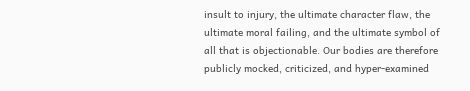insult to injury, the ultimate character flaw, the ultimate moral failing, and the ultimate symbol of all that is objectionable. Our bodies are therefore publicly mocked, criticized, and hyper-examined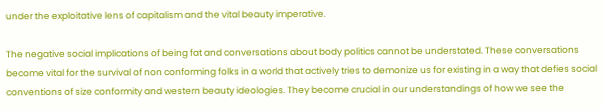under the exploitative lens of capitalism and the vital beauty imperative.

The negative social implications of being fat and conversations about body politics cannot be understated. These conversations become vital for the survival of non conforming folks in a world that actively tries to demonize us for existing in a way that defies social conventions of size conformity and western beauty ideologies. They become crucial in our understandings of how we see the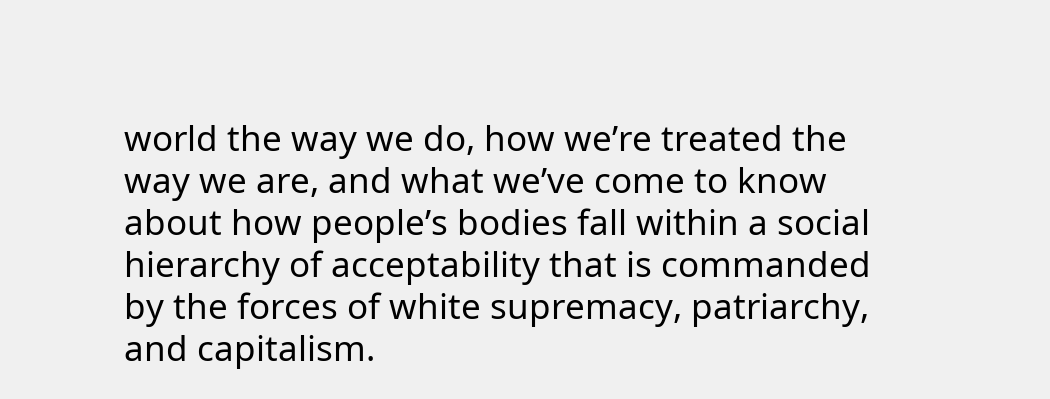world the way we do, how we’re treated the way we are, and what we’ve come to know about how people’s bodies fall within a social hierarchy of acceptability that is commanded by the forces of white supremacy, patriarchy, and capitalism.